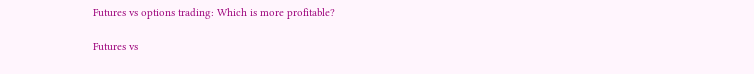Futures vs options trading: Which is more profitable?

Futures vs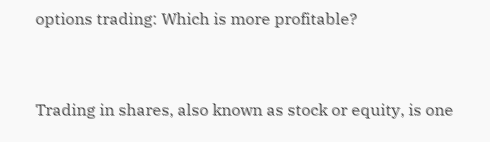options trading: Which is more profitable?


Trading in shares, also known as stock or equity, is one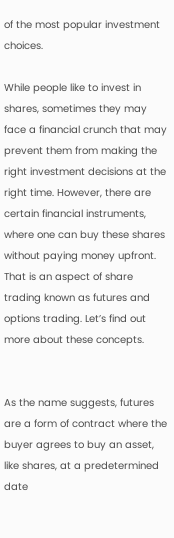of the most popular investment choices.

While people like to invest in shares, sometimes they may face a financial crunch that may prevent them from making the right investment decisions at the right time. However, there are certain financial instruments, where one can buy these shares without paying money upfront. That is an aspect of share trading known as futures and options trading. Let’s find out more about these concepts.


As the name suggests, futures are a form of contract where the buyer agrees to buy an asset, like shares, at a predetermined date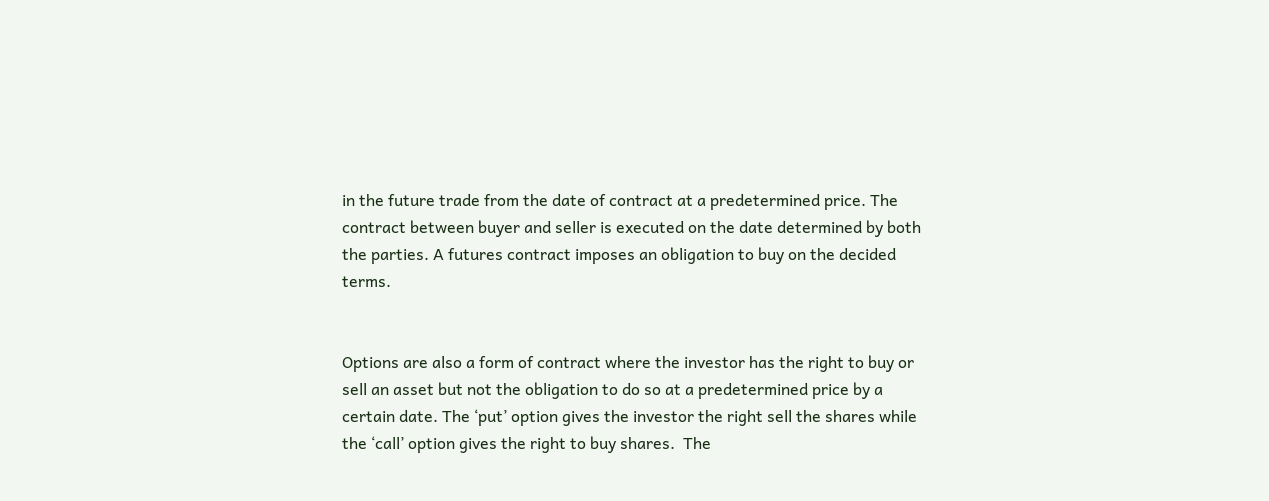in the future trade from the date of contract at a predetermined price. The contract between buyer and seller is executed on the date determined by both the parties. A futures contract imposes an obligation to buy on the decided terms.


Options are also a form of contract where the investor has the right to buy or sell an asset but not the obligation to do so at a predetermined price by a certain date. The ‘put’ option gives the investor the right sell the shares while the ‘call’ option gives the right to buy shares.  The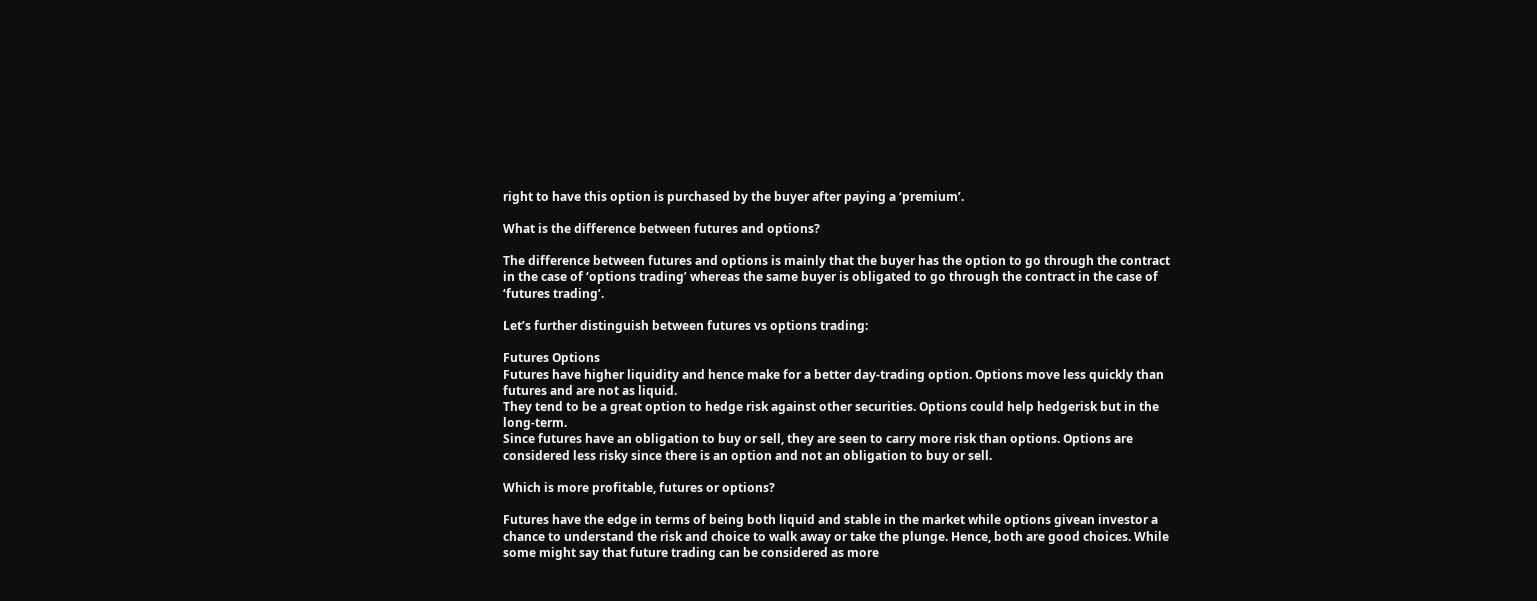right to have this option is purchased by the buyer after paying a ‘premium’.

What is the difference between futures and options?

The difference between futures and options is mainly that the buyer has the option to go through the contract in the case of ‘options trading’ whereas the same buyer is obligated to go through the contract in the case of ‘futures trading’.

Let’s further distinguish between futures vs options trading:

Futures Options
Futures have higher liquidity and hence make for a better day-trading option. Options move less quickly than futures and are not as liquid.
They tend to be a great option to hedge risk against other securities. Options could help hedgerisk but in the long-term.
Since futures have an obligation to buy or sell, they are seen to carry more risk than options. Options are considered less risky since there is an option and not an obligation to buy or sell.

Which is more profitable, futures or options?

Futures have the edge in terms of being both liquid and stable in the market while options givean investor a chance to understand the risk and choice to walk away or take the plunge. Hence, both are good choices. While some might say that future trading can be considered as more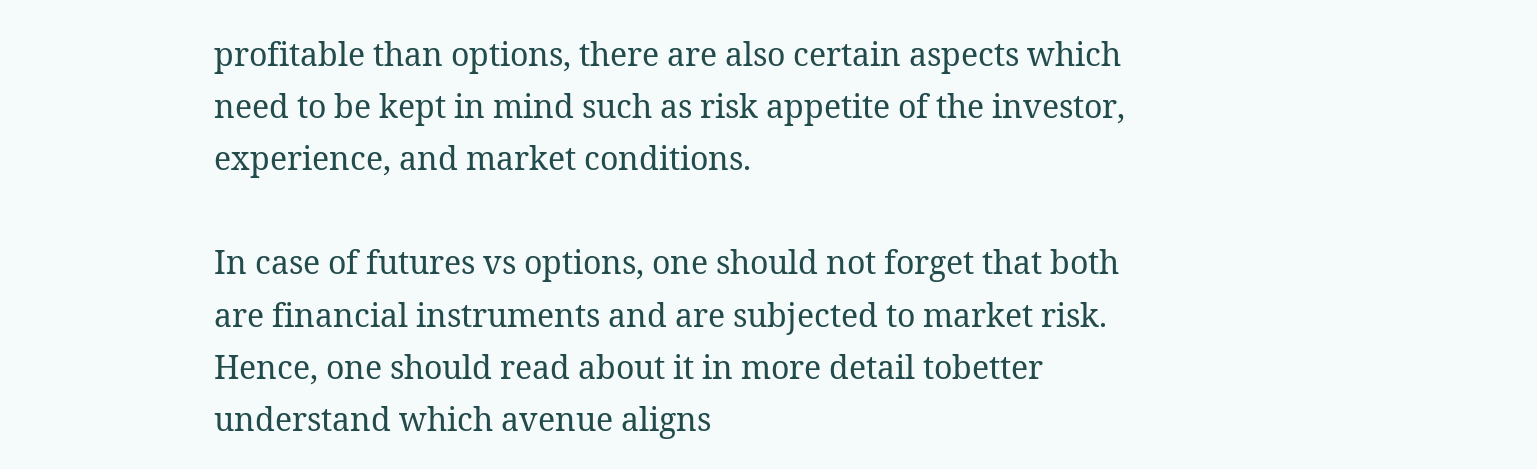profitable than options, there are also certain aspects which need to be kept in mind such as risk appetite of the investor, experience, and market conditions.

In case of futures vs options, one should not forget that both are financial instruments and are subjected to market risk. Hence, one should read about it in more detail tobetter understand which avenue aligns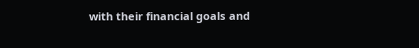with their financial goals and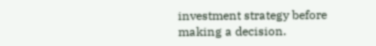investment strategy before making a decision.